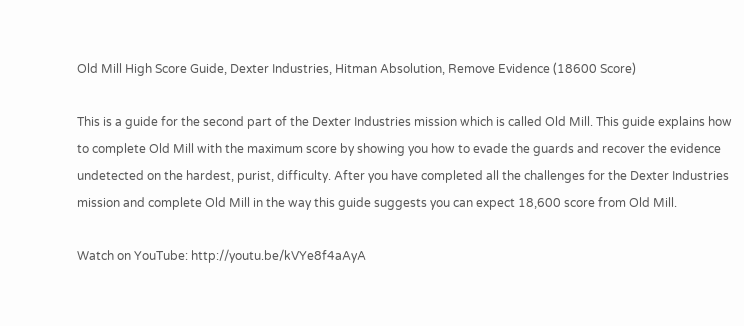Old Mill High Score Guide, Dexter Industries, Hitman Absolution, Remove Evidence (18600 Score)

This is a guide for the second part of the Dexter Industries mission which is called Old Mill. This guide explains how to complete Old Mill with the maximum score by showing you how to evade the guards and recover the evidence undetected on the hardest, purist, difficulty. After you have completed all the challenges for the Dexter Industries mission and complete Old Mill in the way this guide suggests you can expect 18,600 score from Old Mill.

Watch on YouTube: http://youtu.be/kVYe8f4aAyA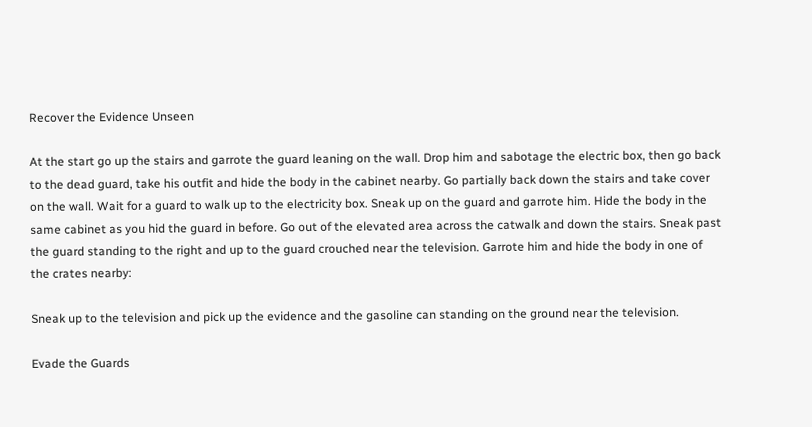Recover the Evidence Unseen

At the start go up the stairs and garrote the guard leaning on the wall. Drop him and sabotage the electric box, then go back to the dead guard, take his outfit and hide the body in the cabinet nearby. Go partially back down the stairs and take cover on the wall. Wait for a guard to walk up to the electricity box. Sneak up on the guard and garrote him. Hide the body in the same cabinet as you hid the guard in before. Go out of the elevated area across the catwalk and down the stairs. Sneak past the guard standing to the right and up to the guard crouched near the television. Garrote him and hide the body in one of the crates nearby:

Sneak up to the television and pick up the evidence and the gasoline can standing on the ground near the television.

Evade the Guards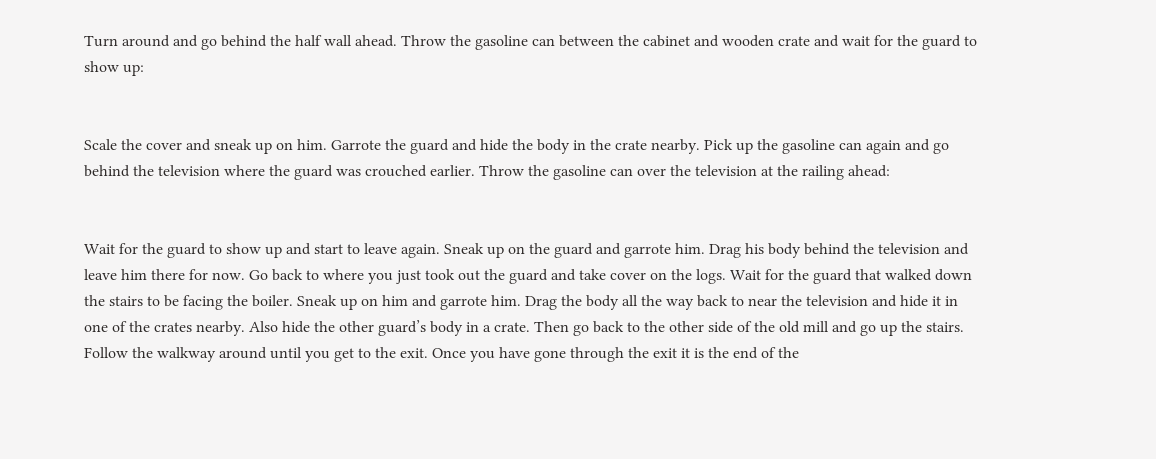Turn around and go behind the half wall ahead. Throw the gasoline can between the cabinet and wooden crate and wait for the guard to show up:


Scale the cover and sneak up on him. Garrote the guard and hide the body in the crate nearby. Pick up the gasoline can again and go behind the television where the guard was crouched earlier. Throw the gasoline can over the television at the railing ahead:


Wait for the guard to show up and start to leave again. Sneak up on the guard and garrote him. Drag his body behind the television and leave him there for now. Go back to where you just took out the guard and take cover on the logs. Wait for the guard that walked down the stairs to be facing the boiler. Sneak up on him and garrote him. Drag the body all the way back to near the television and hide it in one of the crates nearby. Also hide the other guard’s body in a crate. Then go back to the other side of the old mill and go up the stairs. Follow the walkway around until you get to the exit. Once you have gone through the exit it is the end of the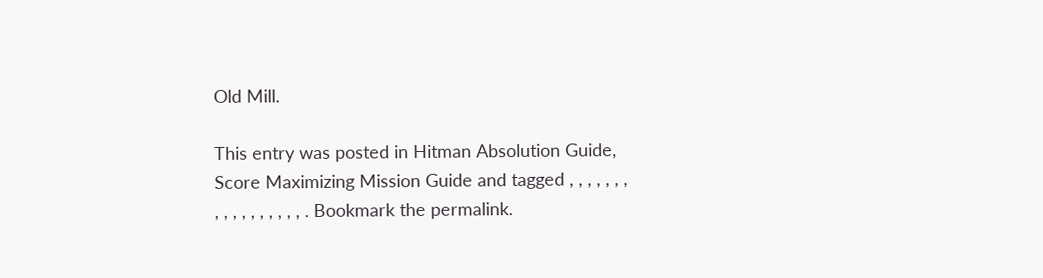Old Mill.

This entry was posted in Hitman Absolution Guide, Score Maximizing Mission Guide and tagged , , , , , , , , , , , , , , , , , . Bookmark the permalink.